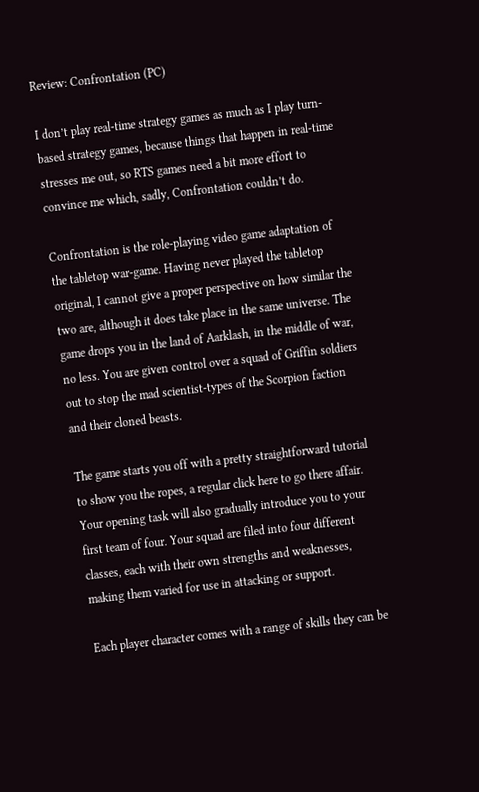Review: Confrontation (PC)

I don’t play real-time strategy games as much as I play turn-based strategy games, because things that happen in real-time stresses me out, so RTS games need a bit more effort to convince me which, sadly, Confrontation couldn’t do.

Confrontation is the role-playing video game adaptation of the tabletop war-game. Having never played the tabletop original, I cannot give a proper perspective on how similar the two are, although it does take place in the same universe. The game drops you in the land of Aarklash, in the middle of war, no less. You are given control over a squad of Griffin soldiers out to stop the mad scientist-types of the Scorpion faction and their cloned beasts.

The game starts you off with a pretty straightforward tutorial to show you the ropes, a regular click here to go there affair. Your opening task will also gradually introduce you to your first team of four. Your squad are filed into four different classes, each with their own strengths and weaknesses, making them varied for use in attacking or support.

Each player character comes with a range of skills they can be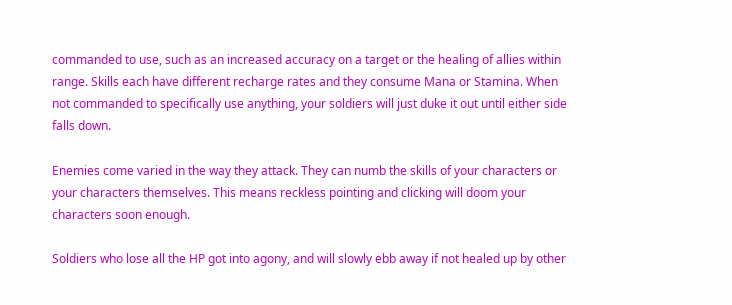commanded to use, such as an increased accuracy on a target or the healing of allies within range. Skills each have different recharge rates and they consume Mana or Stamina. When not commanded to specifically use anything, your soldiers will just duke it out until either side falls down.

Enemies come varied in the way they attack. They can numb the skills of your characters or your characters themselves. This means reckless pointing and clicking will doom your characters soon enough.

Soldiers who lose all the HP got into agony, and will slowly ebb away if not healed up by other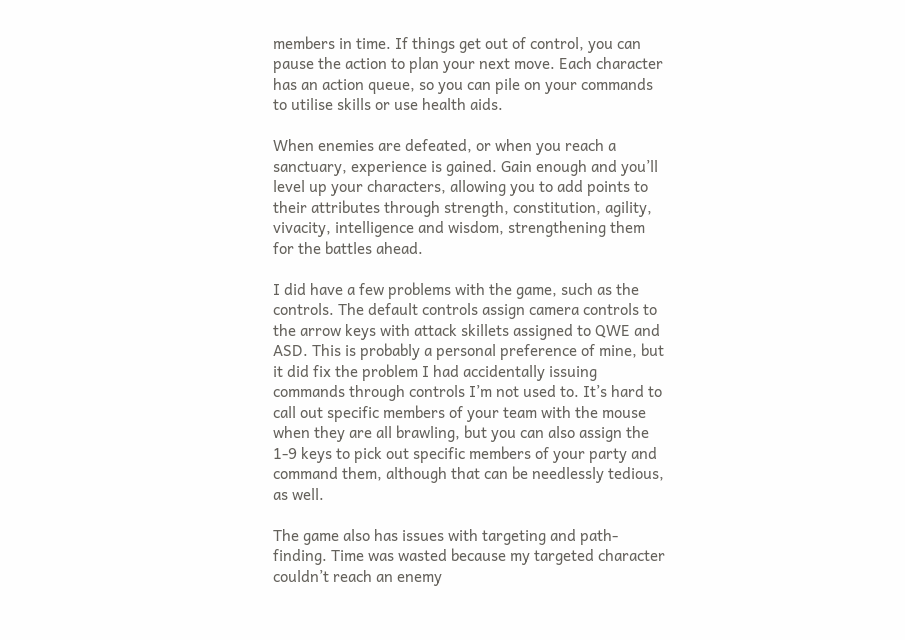members in time. If things get out of control, you can pause the action to plan your next move. Each character has an action queue, so you can pile on your commands to utilise skills or use health aids.

When enemies are defeated, or when you reach a sanctuary, experience is gained. Gain enough and you’ll level up your characters, allowing you to add points to their attributes through strength, constitution, agility, vivacity, intelligence and wisdom, strengthening them for the battles ahead.

I did have a few problems with the game, such as the controls. The default controls assign camera controls to the arrow keys with attack skillets assigned to QWE and ASD. This is probably a personal preference of mine, but it did fix the problem I had accidentally issuing commands through controls I’m not used to. It’s hard to call out specific members of your team with the mouse when they are all brawling, but you can also assign the 1-9 keys to pick out specific members of your party and command them, although that can be needlessly tedious, as well.

The game also has issues with targeting and path-finding. Time was wasted because my targeted character couldn’t reach an enemy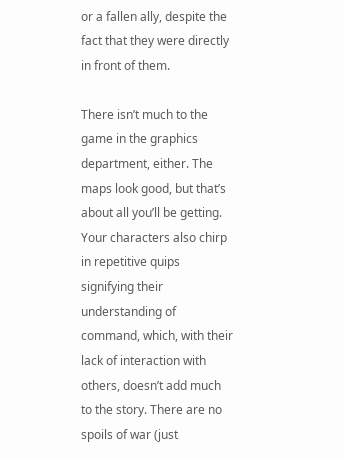or a fallen ally, despite the fact that they were directly in front of them.

There isn’t much to the game in the graphics department, either. The maps look good, but that’s about all you’ll be getting. Your characters also chirp in repetitive quips signifying their understanding of command, which, with their lack of interaction with others, doesn’t add much to the story. There are no spoils of war (just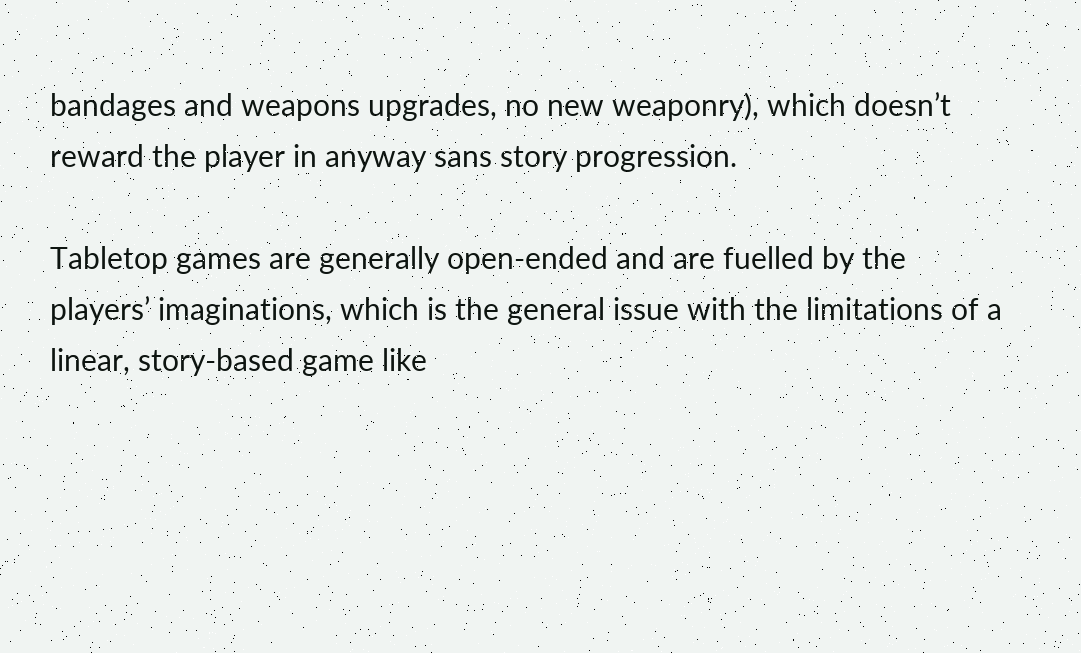bandages and weapons upgrades, no new weaponry), which doesn’t reward the player in anyway sans story progression.

Tabletop games are generally open-ended and are fuelled by the players’ imaginations, which is the general issue with the limitations of a linear, story-based game like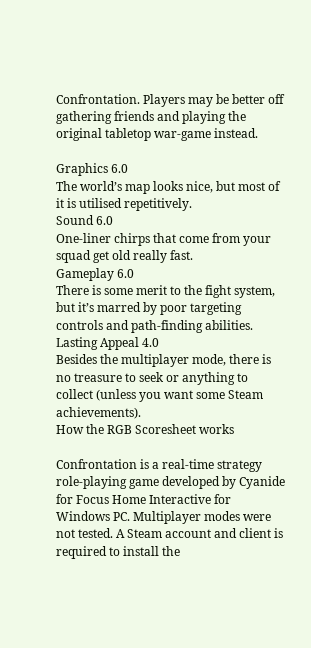Confrontation. Players may be better off gathering friends and playing the original tabletop war-game instead.

Graphics 6.0
The world’s map looks nice, but most of it is utilised repetitively.
Sound 6.0
One-liner chirps that come from your squad get old really fast.
Gameplay 6.0
There is some merit to the fight system, but it’s marred by poor targeting controls and path-finding abilities.
Lasting Appeal 4.0
Besides the multiplayer mode, there is no treasure to seek or anything to collect (unless you want some Steam achievements).
How the RGB Scoresheet works

Confrontation is a real-time strategy role-playing game developed by Cyanide for Focus Home Interactive for Windows PC. Multiplayer modes were not tested. A Steam account and client is required to install the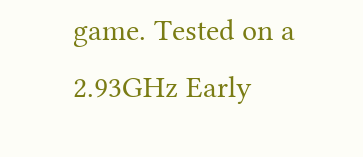game. Tested on a 2.93GHz Early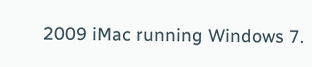2009 iMac running Windows 7.